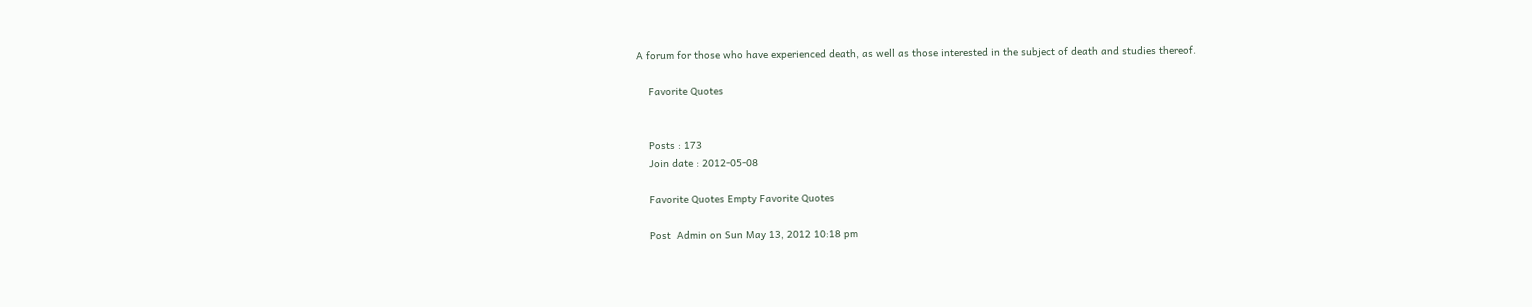A forum for those who have experienced death, as well as those interested in the subject of death and studies thereof.

    Favorite Quotes


    Posts : 173
    Join date : 2012-05-08

    Favorite Quotes Empty Favorite Quotes

    Post  Admin on Sun May 13, 2012 10:18 pm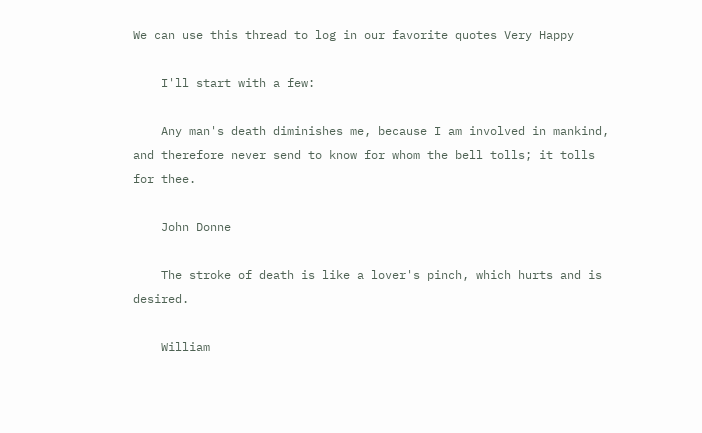We can use this thread to log in our favorite quotes Very Happy

    I'll start with a few:

    Any man's death diminishes me, because I am involved in mankind, and therefore never send to know for whom the bell tolls; it tolls for thee.

    John Donne

    The stroke of death is like a lover's pinch, which hurts and is desired.

    William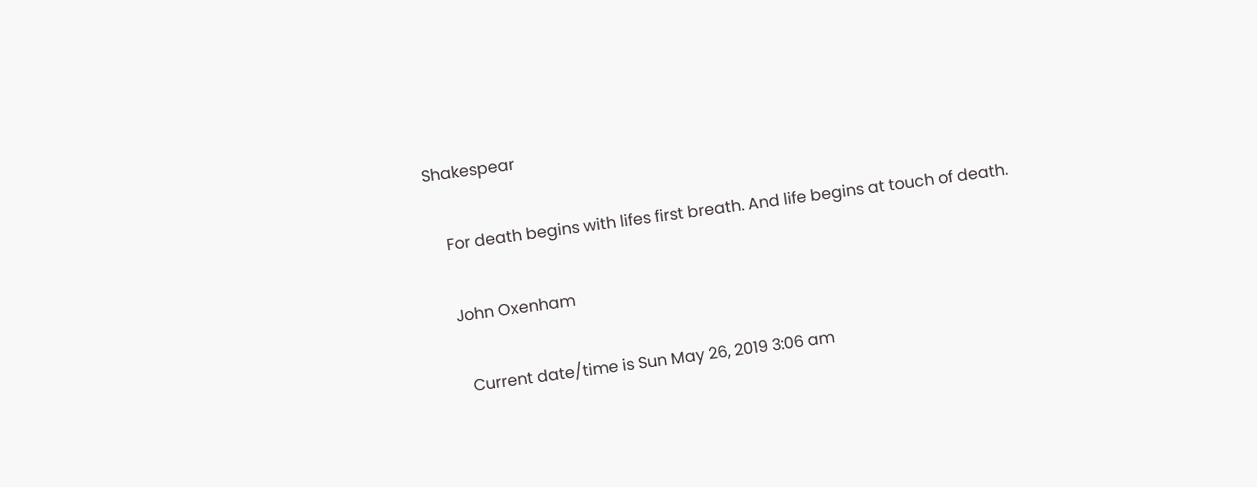Shakespear

    For death begins with lifes first breath. And life begins at touch of death.

    John Oxenham

      Current date/time is Sun May 26, 2019 3:06 am